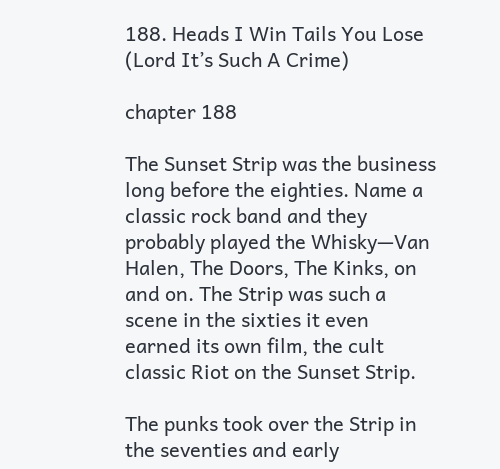188. Heads I Win Tails You Lose (Lord It’s Such A Crime)

chapter 188

The Sunset Strip was the business long before the eighties. Name a classic rock band and they probably played the Whisky—Van Halen, The Doors, The Kinks, on and on. The Strip was such a scene in the sixties it even earned its own film, the cult classic Riot on the Sunset Strip.

The punks took over the Strip in the seventies and early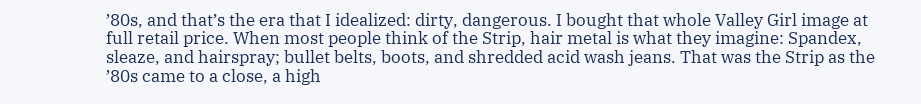’80s, and that’s the era that I idealized: dirty, dangerous. I bought that whole Valley Girl image at full retail price. When most people think of the Strip, hair metal is what they imagine: Spandex, sleaze, and hairspray; bullet belts, boots, and shredded acid wash jeans. That was the Strip as the ’80s came to a close, a high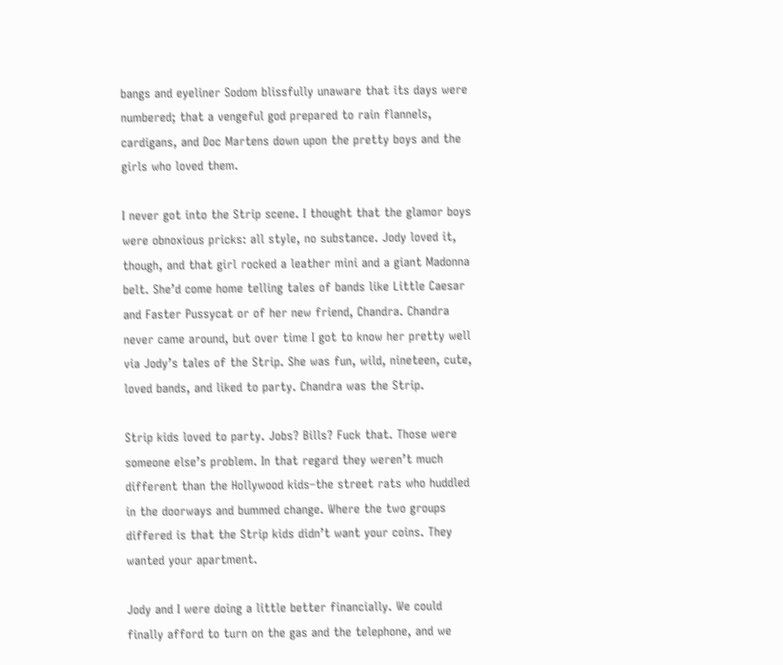bangs and eyeliner Sodom blissfully unaware that its days were numbered; that a vengeful god prepared to rain flannels, cardigans, and Doc Martens down upon the pretty boys and the girls who loved them.

I never got into the Strip scene. I thought that the glamor boys were obnoxious pricks: all style, no substance. Jody loved it, though, and that girl rocked a leather mini and a giant Madonna belt. She’d come home telling tales of bands like Little Caesar and Faster Pussycat or of her new friend, Chandra. Chandra never came around, but over time I got to know her pretty well via Jody’s tales of the Strip. She was fun, wild, nineteen, cute, loved bands, and liked to party. Chandra was the Strip.

Strip kids loved to party. Jobs? Bills? Fuck that. Those were someone else’s problem. In that regard they weren’t much different than the Hollywood kids–the street rats who huddled in the doorways and bummed change. Where the two groups differed is that the Strip kids didn’t want your coins. They wanted your apartment.

Jody and I were doing a little better financially. We could finally afford to turn on the gas and the telephone, and we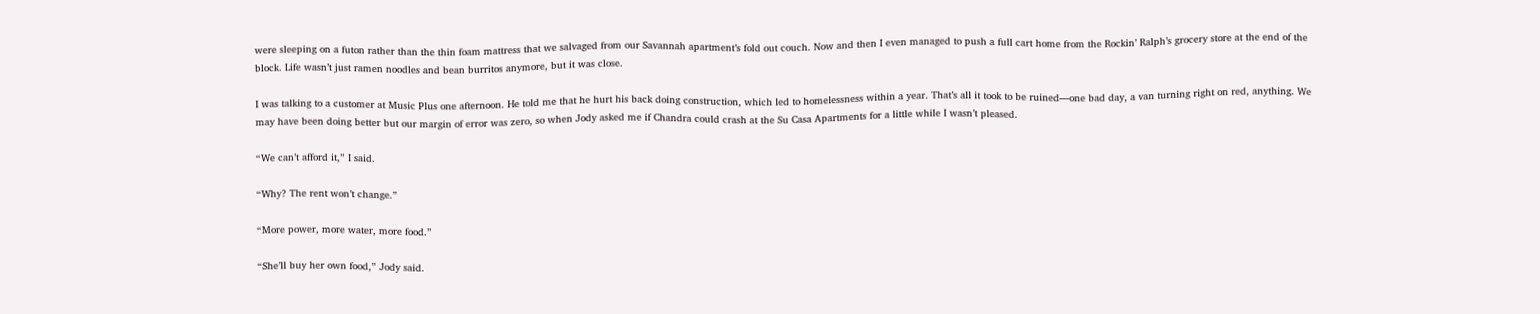were sleeping on a futon rather than the thin foam mattress that we salvaged from our Savannah apartment’s fold out couch. Now and then I even managed to push a full cart home from the Rockin’ Ralph’s grocery store at the end of the block. Life wasn’t just ramen noodles and bean burritos anymore, but it was close.

I was talking to a customer at Music Plus one afternoon. He told me that he hurt his back doing construction, which led to homelessness within a year. That’s all it took to be ruined—one bad day, a van turning right on red, anything. We may have been doing better but our margin of error was zero, so when Jody asked me if Chandra could crash at the Su Casa Apartments for a little while I wasn’t pleased.

“We can’t afford it,” I said.

“Why? The rent won’t change.”

“More power, more water, more food.”

“She’ll buy her own food,” Jody said.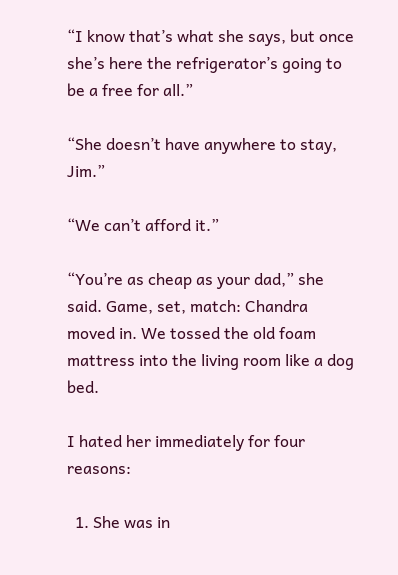“I know that’s what she says, but once she’s here the refrigerator’s going to be a free for all.”

“She doesn’t have anywhere to stay, Jim.”

“We can’t afford it.”

“You’re as cheap as your dad,” she said. Game, set, match: Chandra moved in. We tossed the old foam mattress into the living room like a dog bed.

I hated her immediately for four reasons:

  1. She was in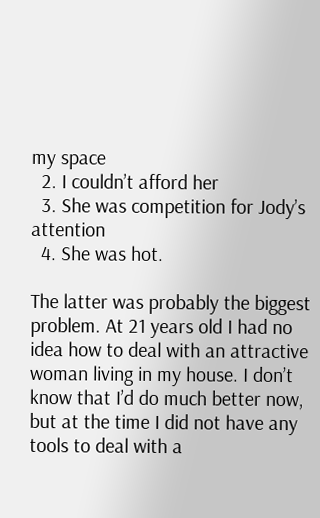my space
  2. I couldn’t afford her
  3. She was competition for Jody’s attention
  4. She was hot.

The latter was probably the biggest problem. At 21 years old I had no idea how to deal with an attractive woman living in my house. I don’t know that I’d do much better now, but at the time I did not have any tools to deal with a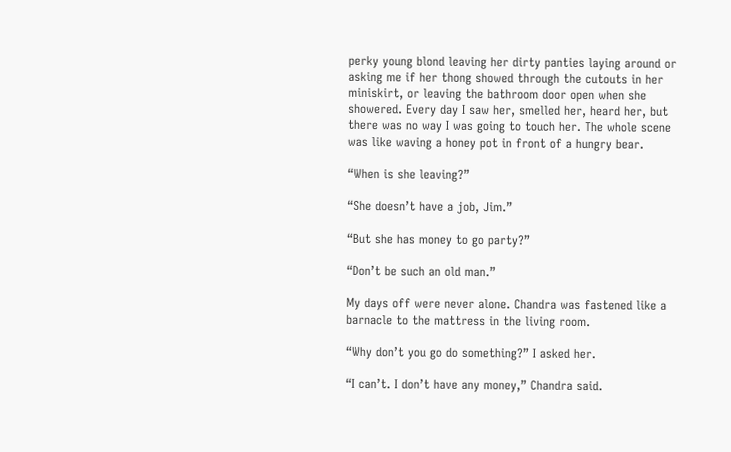perky young blond leaving her dirty panties laying around or asking me if her thong showed through the cutouts in her miniskirt, or leaving the bathroom door open when she showered. Every day I saw her, smelled her, heard her, but there was no way I was going to touch her. The whole scene was like waving a honey pot in front of a hungry bear.

“When is she leaving?”

“She doesn’t have a job, Jim.”

“But she has money to go party?”

“Don’t be such an old man.”

My days off were never alone. Chandra was fastened like a barnacle to the mattress in the living room.

“Why don’t you go do something?” I asked her.

“I can’t. I don’t have any money,” Chandra said.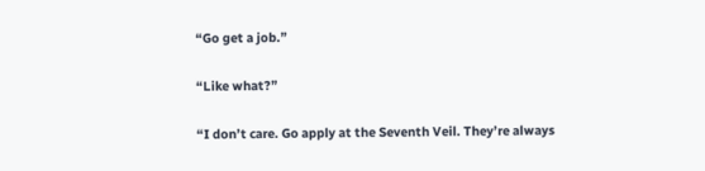“Go get a job.”

“Like what?”

“I don’t care. Go apply at the Seventh Veil. They’re always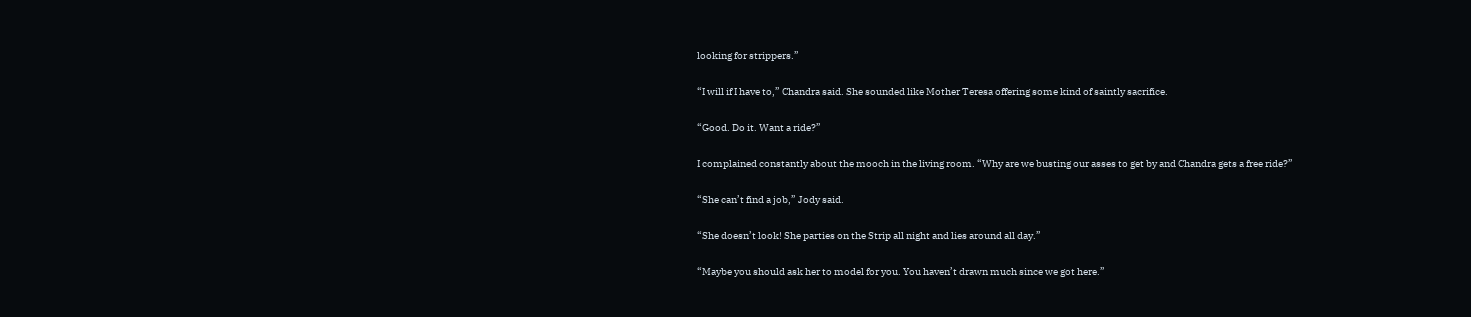looking for strippers.”

“I will if I have to,” Chandra said. She sounded like Mother Teresa offering some kind of saintly sacrifice.

“Good. Do it. Want a ride?”

I complained constantly about the mooch in the living room. “Why are we busting our asses to get by and Chandra gets a free ride?”

“She can’t find a job,” Jody said.

“She doesn’t look! She parties on the Strip all night and lies around all day.”

“Maybe you should ask her to model for you. You haven’t drawn much since we got here.”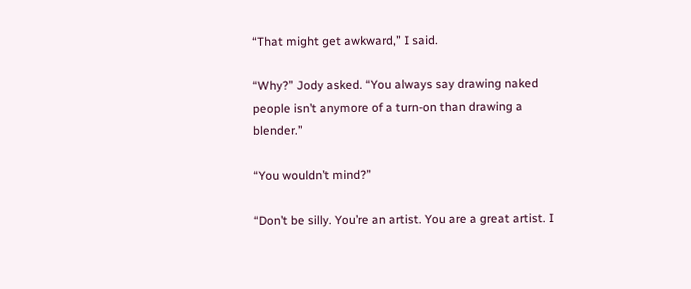“That might get awkward,” I said.

“Why?” Jody asked. “You always say drawing naked people isn’t anymore of a turn-on than drawing a blender.”

“You wouldn’t mind?”

“Don’t be silly. You’re an artist. You are a great artist. I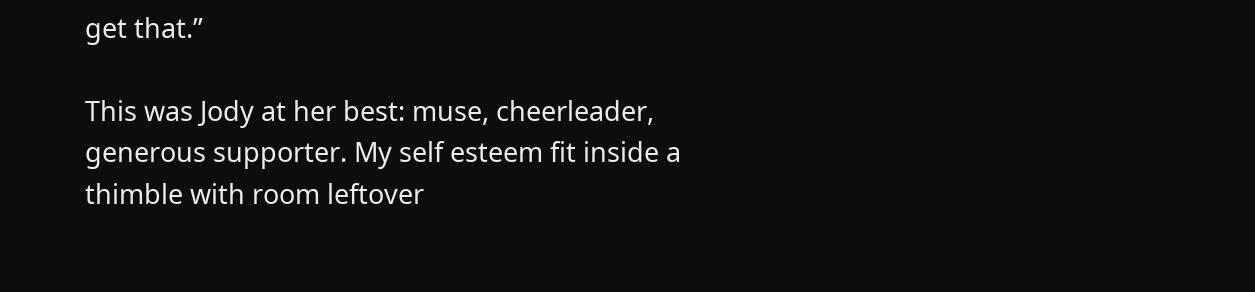get that.”

This was Jody at her best: muse, cheerleader, generous supporter. My self esteem fit inside a thimble with room leftover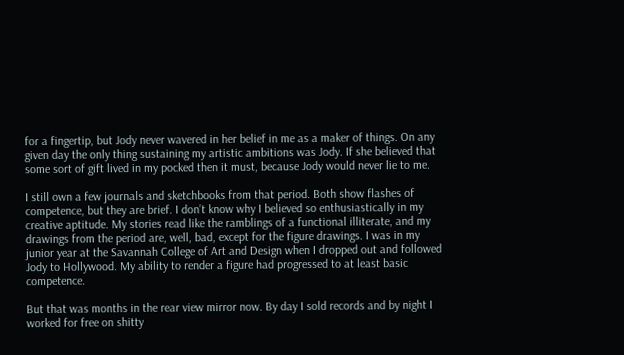for a fingertip, but Jody never wavered in her belief in me as a maker of things. On any given day the only thing sustaining my artistic ambitions was Jody. If she believed that some sort of gift lived in my pocked then it must, because Jody would never lie to me.

I still own a few journals and sketchbooks from that period. Both show flashes of competence, but they are brief. I don’t know why I believed so enthusiastically in my creative aptitude. My stories read like the ramblings of a functional illiterate, and my drawings from the period are, well, bad, except for the figure drawings. I was in my junior year at the Savannah College of Art and Design when I dropped out and followed Jody to Hollywood. My ability to render a figure had progressed to at least basic competence.

But that was months in the rear view mirror now. By day I sold records and by night I worked for free on shitty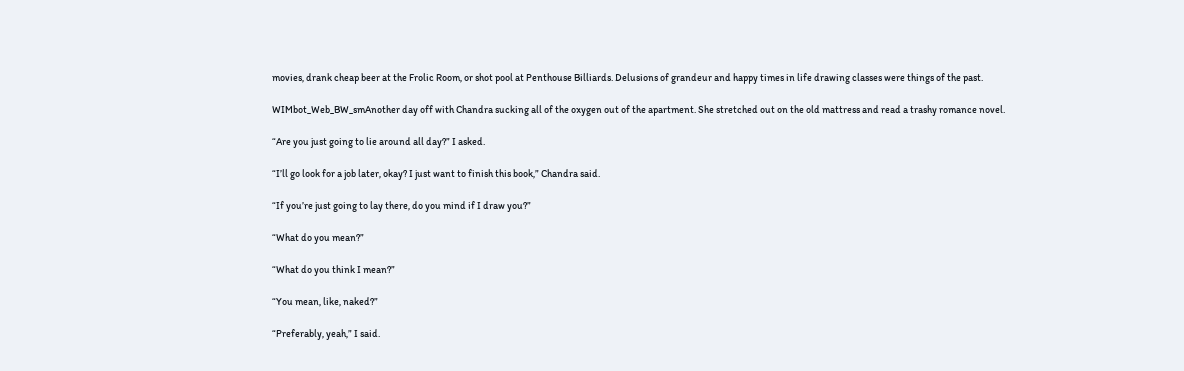movies, drank cheap beer at the Frolic Room, or shot pool at Penthouse Billiards. Delusions of grandeur and happy times in life drawing classes were things of the past.

WIMbot_Web_BW_smAnother day off with Chandra sucking all of the oxygen out of the apartment. She stretched out on the old mattress and read a trashy romance novel.

“Are you just going to lie around all day?” I asked.

“I’ll go look for a job later, okay? I just want to finish this book,” Chandra said.

“If you’re just going to lay there, do you mind if I draw you?”

“What do you mean?”

“What do you think I mean?”

“You mean, like, naked?”

“Preferably, yeah,” I said.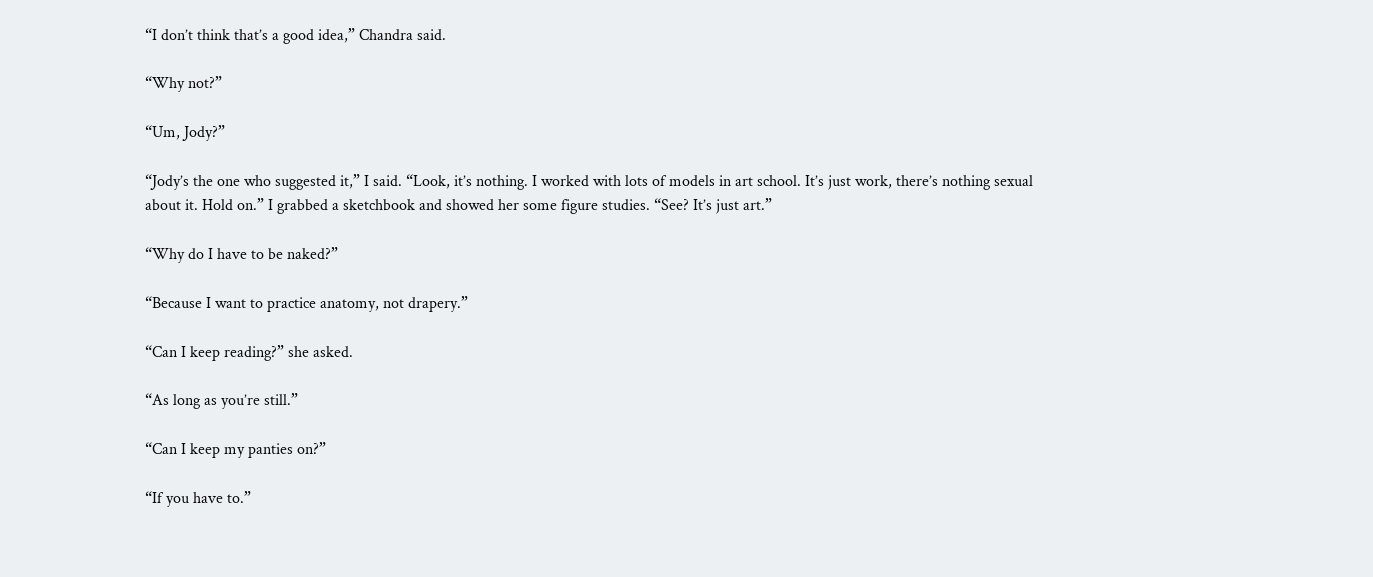“I don’t think that’s a good idea,” Chandra said.

“Why not?”

“Um, Jody?”

“Jody’s the one who suggested it,” I said. “Look, it’s nothing. I worked with lots of models in art school. It’s just work, there’s nothing sexual about it. Hold on.” I grabbed a sketchbook and showed her some figure studies. “See? It’s just art.”

“Why do I have to be naked?”

“Because I want to practice anatomy, not drapery.”

“Can I keep reading?” she asked.

“As long as you’re still.”

“Can I keep my panties on?”

“If you have to.”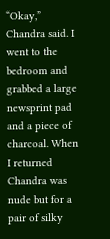“Okay,” Chandra said. I went to the bedroom and grabbed a large newsprint pad and a piece of charcoal. When I returned Chandra was nude but for a pair of silky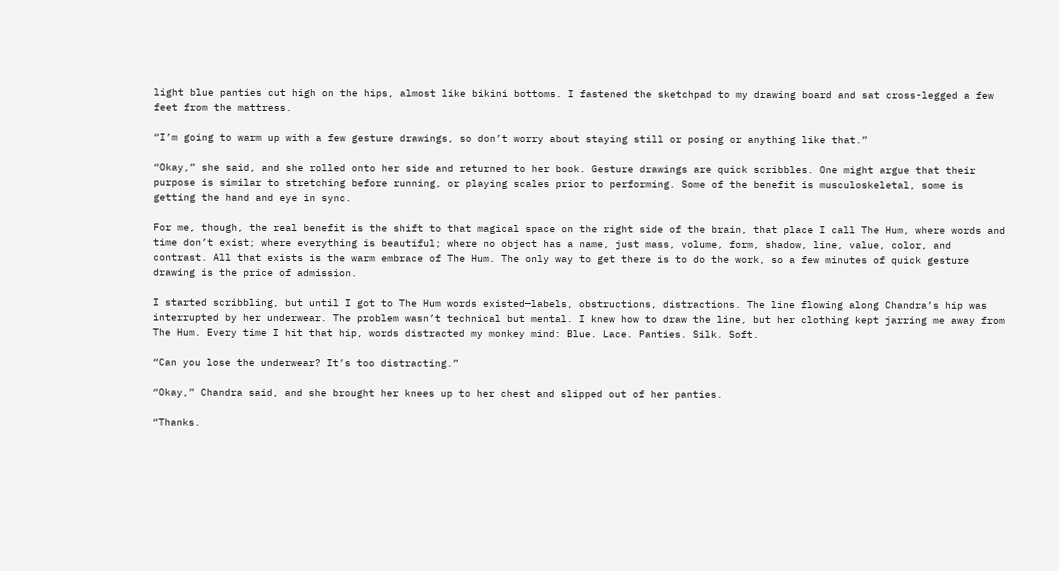light blue panties cut high on the hips, almost like bikini bottoms. I fastened the sketchpad to my drawing board and sat cross-legged a few feet from the mattress.

“I’m going to warm up with a few gesture drawings, so don’t worry about staying still or posing or anything like that.”

“Okay,” she said, and she rolled onto her side and returned to her book. Gesture drawings are quick scribbles. One might argue that their purpose is similar to stretching before running, or playing scales prior to performing. Some of the benefit is musculoskeletal, some is getting the hand and eye in sync.

For me, though, the real benefit is the shift to that magical space on the right side of the brain, that place I call The Hum, where words and time don’t exist; where everything is beautiful; where no object has a name, just mass, volume, form, shadow, line, value, color, and contrast. All that exists is the warm embrace of The Hum. The only way to get there is to do the work, so a few minutes of quick gesture drawing is the price of admission.

I started scribbling, but until I got to The Hum words existed—labels, obstructions, distractions. The line flowing along Chandra’s hip was interrupted by her underwear. The problem wasn’t technical but mental. I knew how to draw the line, but her clothing kept jarring me away from The Hum. Every time I hit that hip, words distracted my monkey mind: Blue. Lace. Panties. Silk. Soft.

“Can you lose the underwear? It’s too distracting.”

“Okay,” Chandra said, and she brought her knees up to her chest and slipped out of her panties.

“Thanks.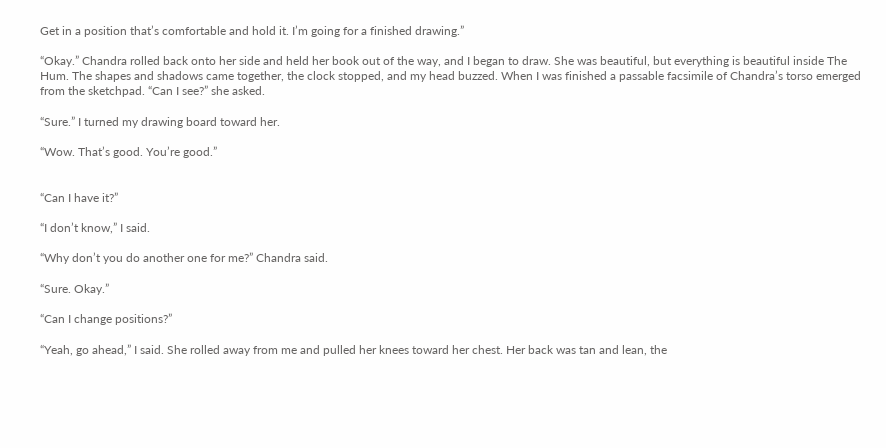Get in a position that’s comfortable and hold it. I’m going for a finished drawing.”

“Okay.” Chandra rolled back onto her side and held her book out of the way, and I began to draw. She was beautiful, but everything is beautiful inside The Hum. The shapes and shadows came together, the clock stopped, and my head buzzed. When I was finished a passable facsimile of Chandra’s torso emerged from the sketchpad. “Can I see?” she asked.

“Sure.” I turned my drawing board toward her.

“Wow. That’s good. You’re good.”


“Can I have it?”

“I don’t know,” I said.

“Why don’t you do another one for me?” Chandra said.

“Sure. Okay.”

“Can I change positions?”

“Yeah, go ahead,” I said. She rolled away from me and pulled her knees toward her chest. Her back was tan and lean, the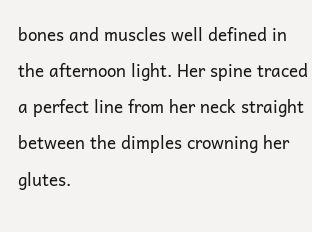bones and muscles well defined in the afternoon light. Her spine traced a perfect line from her neck straight between the dimples crowning her glutes.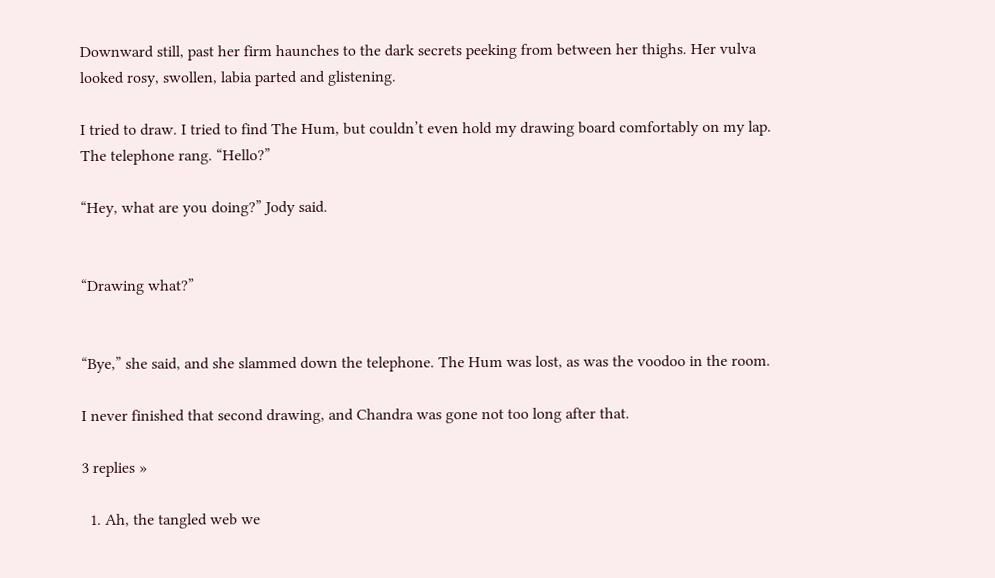Downward still, past her firm haunches to the dark secrets peeking from between her thighs. Her vulva looked rosy, swollen, labia parted and glistening.

I tried to draw. I tried to find The Hum, but couldn’t even hold my drawing board comfortably on my lap. The telephone rang. “Hello?”

“Hey, what are you doing?” Jody said.


“Drawing what?”


“Bye,” she said, and she slammed down the telephone. The Hum was lost, as was the voodoo in the room.

I never finished that second drawing, and Chandra was gone not too long after that.

3 replies »

  1. Ah, the tangled web we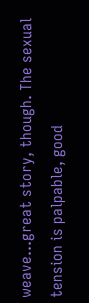weave…great story, though. The sexual tension is palpable, good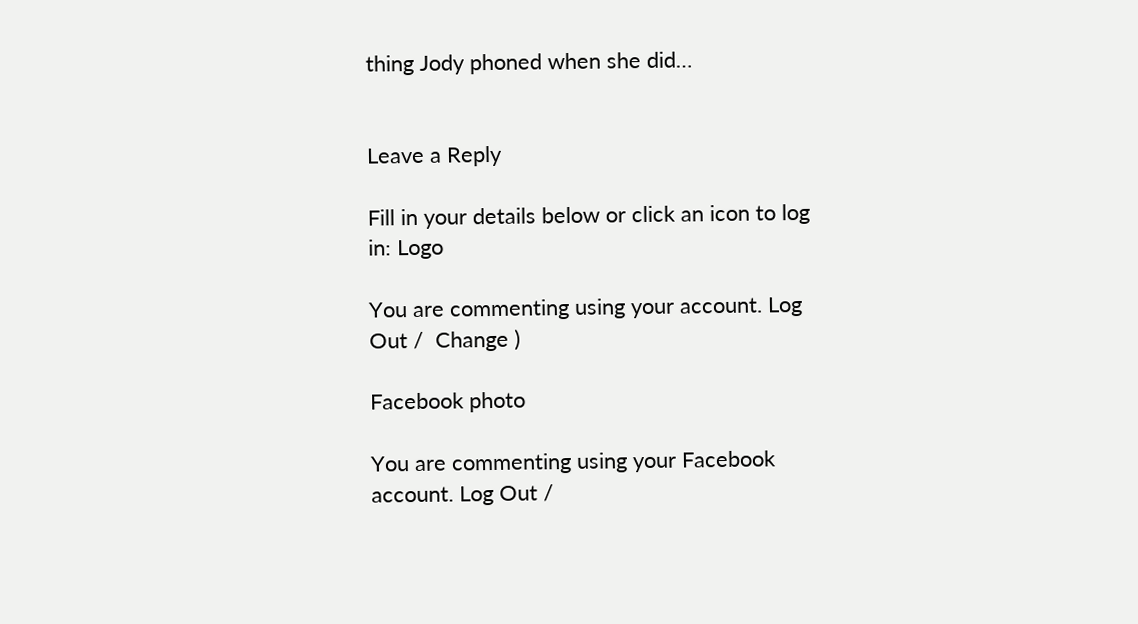thing Jody phoned when she did…


Leave a Reply

Fill in your details below or click an icon to log in: Logo

You are commenting using your account. Log Out /  Change )

Facebook photo

You are commenting using your Facebook account. Log Out /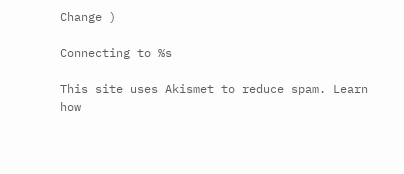Change )

Connecting to %s

This site uses Akismet to reduce spam. Learn how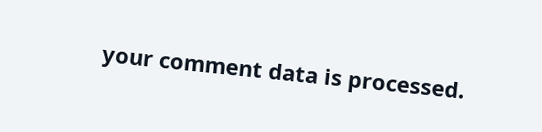your comment data is processed.